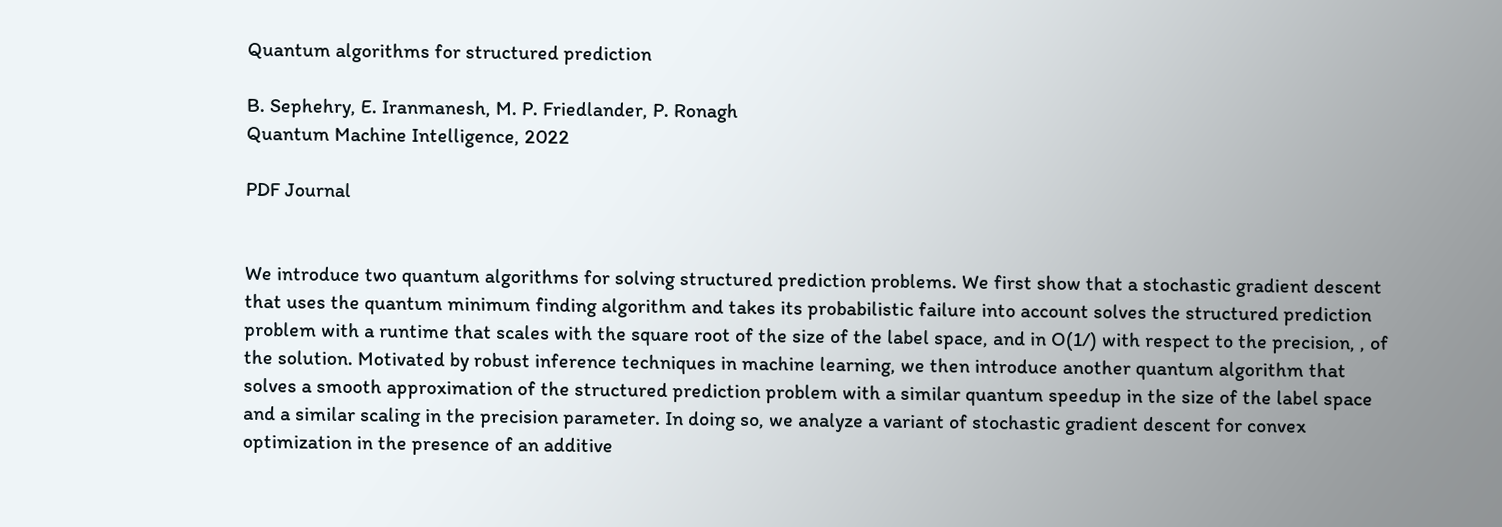Quantum algorithms for structured prediction

B. Sephehry, E. Iranmanesh, M. P. Friedlander, P. Ronagh
Quantum Machine Intelligence, 2022

PDF Journal


We introduce two quantum algorithms for solving structured prediction problems. We first show that a stochastic gradient descent that uses the quantum minimum finding algorithm and takes its probabilistic failure into account solves the structured prediction problem with a runtime that scales with the square root of the size of the label space, and in O(1/) with respect to the precision, , of the solution. Motivated by robust inference techniques in machine learning, we then introduce another quantum algorithm that solves a smooth approximation of the structured prediction problem with a similar quantum speedup in the size of the label space and a similar scaling in the precision parameter. In doing so, we analyze a variant of stochastic gradient descent for convex optimization in the presence of an additive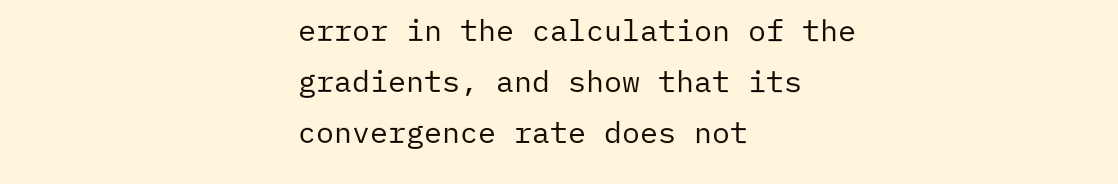error in the calculation of the gradients, and show that its convergence rate does not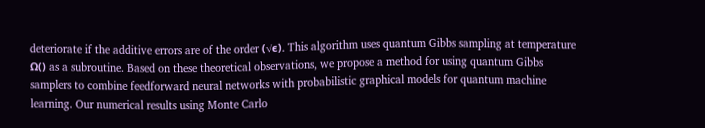deteriorate if the additive errors are of the order (√ϵ). This algorithm uses quantum Gibbs sampling at temperature Ω() as a subroutine. Based on these theoretical observations, we propose a method for using quantum Gibbs samplers to combine feedforward neural networks with probabilistic graphical models for quantum machine learning. Our numerical results using Monte Carlo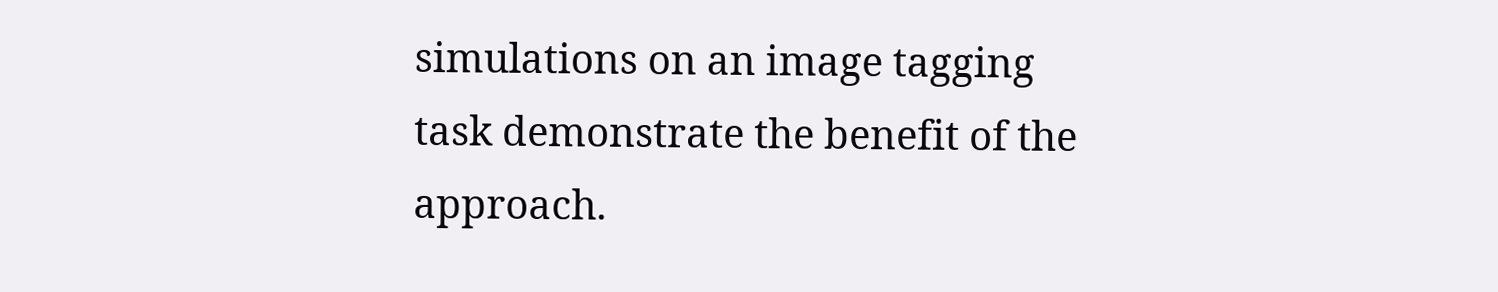simulations on an image tagging task demonstrate the benefit of the approach.